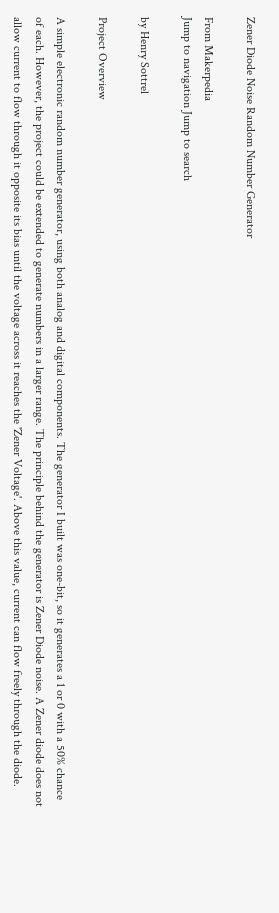Zener Diode Noise Random Number Generator

From Makerpedia
Jump to navigation Jump to search

by Henry Sottrel

Project Overview

A simple electronic random number generator, using both analog and digital components. The generator I built was one-bit, so it generates a 1 or 0 with a 50% chance of each. However, the project could be extended to generate numbers in a larger range. The principle behind the generator is Zener Diode noise. A Zener diode does not allow current to flow through it opposite its bias until the voltage across it reaches the 'Zener Voltage'. Above this value, current can flow freely through the diode.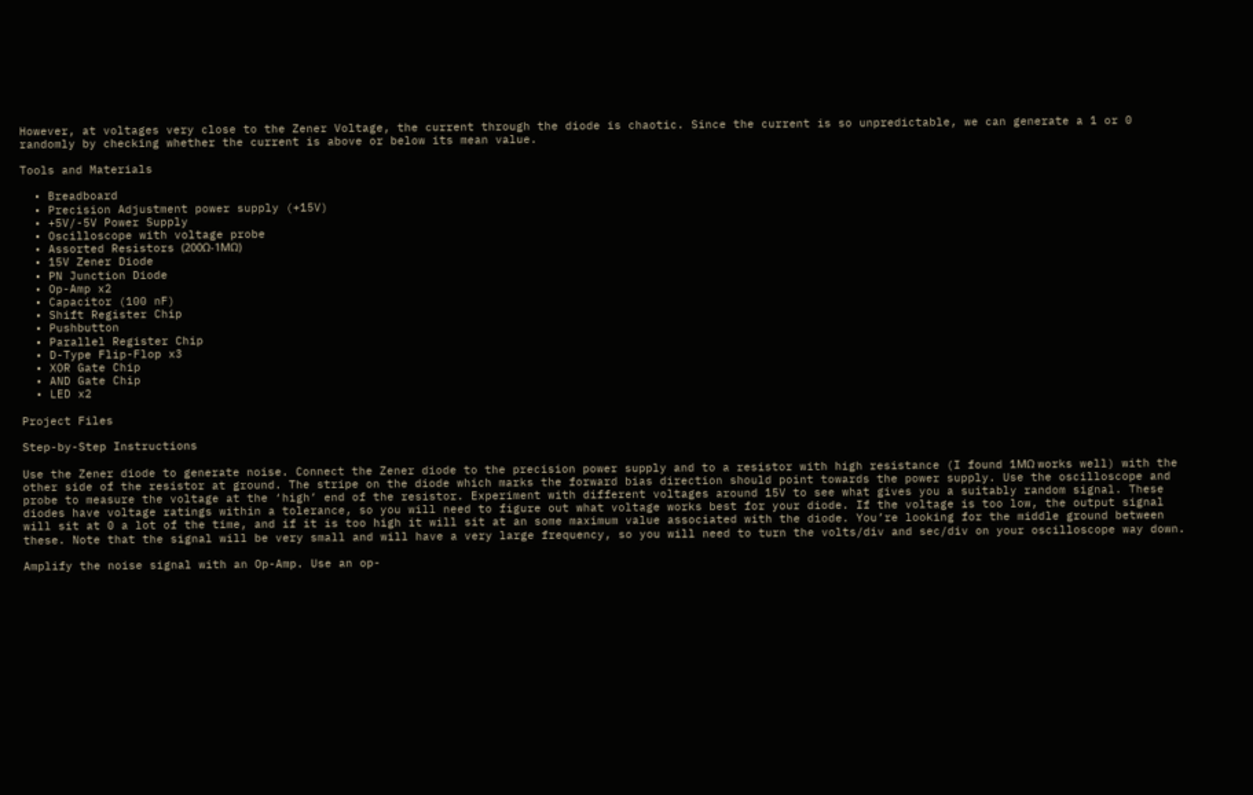However, at voltages very close to the Zener Voltage, the current through the diode is chaotic. Since the current is so unpredictable, we can generate a 1 or 0 randomly by checking whether the current is above or below its mean value.

Tools and Materials

  • Breadboard
  • Precision Adjustment power supply (+15V)
  • +5V/-5V Power Supply
  • Oscilloscope with voltage probe
  • Assorted Resistors (200Ω-1MΩ)
  • 15V Zener Diode
  • PN Junction Diode
  • Op-Amp x2
  • Capacitor (100 nF)
  • Shift Register Chip
  • Pushbutton
  • Parallel Register Chip
  • D-Type Flip-Flop x3
  • XOR Gate Chip
  • AND Gate Chip
  • LED x2

Project Files

Step-by-Step Instructions

Use the Zener diode to generate noise. Connect the Zener diode to the precision power supply and to a resistor with high resistance (I found 1MΩ works well) with the other side of the resistor at ground. The stripe on the diode which marks the forward bias direction should point towards the power supply. Use the oscilloscope and probe to measure the voltage at the ‘high’ end of the resistor. Experiment with different voltages around 15V to see what gives you a suitably random signal. These diodes have voltage ratings within a tolerance, so you will need to figure out what voltage works best for your diode. If the voltage is too low, the output signal will sit at 0 a lot of the time, and if it is too high it will sit at an some maximum value associated with the diode. You’re looking for the middle ground between these. Note that the signal will be very small and will have a very large frequency, so you will need to turn the volts/div and sec/div on your oscilloscope way down.

Amplify the noise signal with an Op-Amp. Use an op-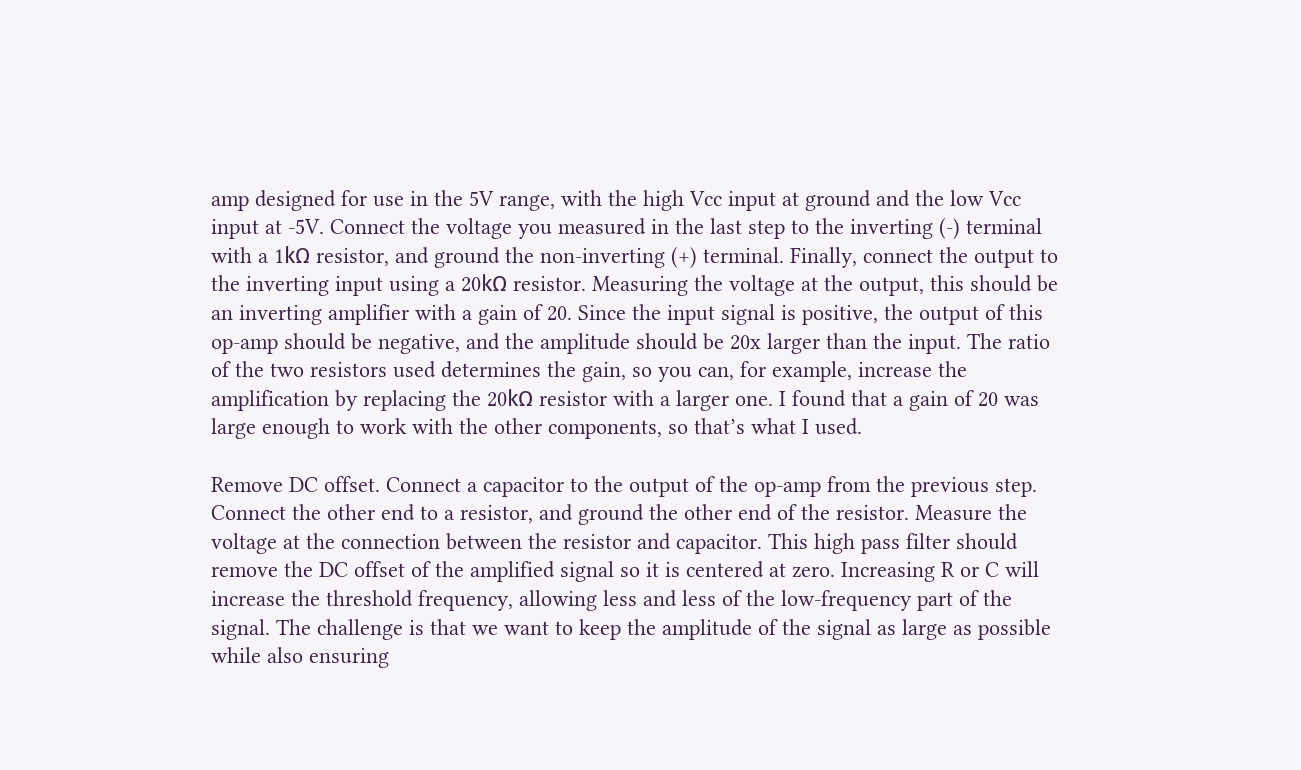amp designed for use in the 5V range, with the high Vcc input at ground and the low Vcc input at -5V. Connect the voltage you measured in the last step to the inverting (-) terminal with a 1kΩ resistor, and ground the non-inverting (+) terminal. Finally, connect the output to the inverting input using a 20kΩ resistor. Measuring the voltage at the output, this should be an inverting amplifier with a gain of 20. Since the input signal is positive, the output of this op-amp should be negative, and the amplitude should be 20x larger than the input. The ratio of the two resistors used determines the gain, so you can, for example, increase the amplification by replacing the 20kΩ resistor with a larger one. I found that a gain of 20 was large enough to work with the other components, so that’s what I used.

Remove DC offset. Connect a capacitor to the output of the op-amp from the previous step. Connect the other end to a resistor, and ground the other end of the resistor. Measure the voltage at the connection between the resistor and capacitor. This high pass filter should remove the DC offset of the amplified signal so it is centered at zero. Increasing R or C will increase the threshold frequency, allowing less and less of the low-frequency part of the signal. The challenge is that we want to keep the amplitude of the signal as large as possible while also ensuring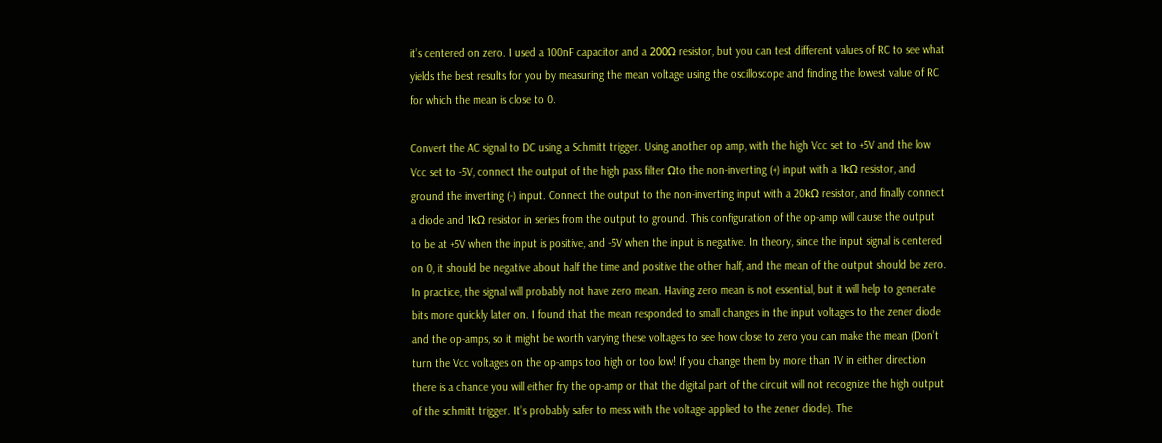it’s centered on zero. I used a 100nF capacitor and a 200Ω resistor, but you can test different values of RC to see what yields the best results for you by measuring the mean voltage using the oscilloscope and finding the lowest value of RC for which the mean is close to 0.

Convert the AC signal to DC using a Schmitt trigger. Using another op amp, with the high Vcc set to +5V and the low Vcc set to -5V, connect the output of the high pass filter Ωto the non-inverting (+) input with a 1kΩ resistor, and ground the inverting (-) input. Connect the output to the non-inverting input with a 20kΩ resistor, and finally connect a diode and 1kΩ resistor in series from the output to ground. This configuration of the op-amp will cause the output to be at +5V when the input is positive, and -5V when the input is negative. In theory, since the input signal is centered on 0, it should be negative about half the time and positive the other half, and the mean of the output should be zero. In practice, the signal will probably not have zero mean. Having zero mean is not essential, but it will help to generate bits more quickly later on. I found that the mean responded to small changes in the input voltages to the zener diode and the op-amps, so it might be worth varying these voltages to see how close to zero you can make the mean (Don’t turn the Vcc voltages on the op-amps too high or too low! If you change them by more than 1V in either direction there is a chance you will either fry the op-amp or that the digital part of the circuit will not recognize the high output of the schmitt trigger. It’s probably safer to mess with the voltage applied to the zener diode). The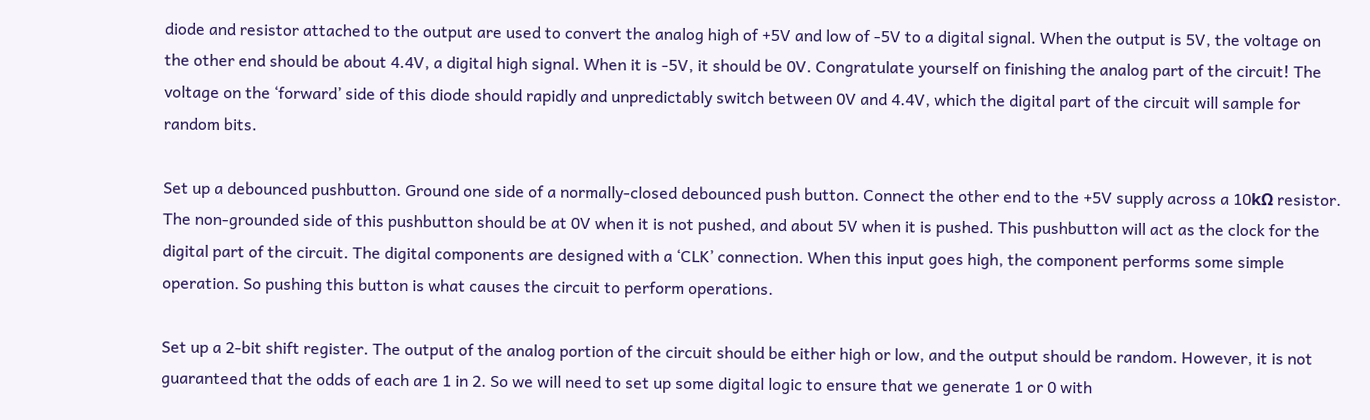diode and resistor attached to the output are used to convert the analog high of +5V and low of -5V to a digital signal. When the output is 5V, the voltage on the other end should be about 4.4V, a digital high signal. When it is -5V, it should be 0V. Congratulate yourself on finishing the analog part of the circuit! The voltage on the ‘forward’ side of this diode should rapidly and unpredictably switch between 0V and 4.4V, which the digital part of the circuit will sample for random bits.

Set up a debounced pushbutton. Ground one side of a normally-closed debounced push button. Connect the other end to the +5V supply across a 10kΩ resistor. The non-grounded side of this pushbutton should be at 0V when it is not pushed, and about 5V when it is pushed. This pushbutton will act as the clock for the digital part of the circuit. The digital components are designed with a ‘CLK’ connection. When this input goes high, the component performs some simple operation. So pushing this button is what causes the circuit to perform operations.

Set up a 2-bit shift register. The output of the analog portion of the circuit should be either high or low, and the output should be random. However, it is not guaranteed that the odds of each are 1 in 2. So we will need to set up some digital logic to ensure that we generate 1 or 0 with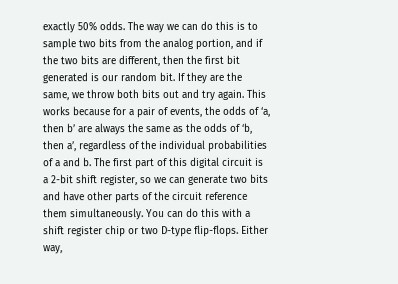exactly 50% odds. The way we can do this is to sample two bits from the analog portion, and if the two bits are different, then the first bit generated is our random bit. If they are the same, we throw both bits out and try again. This works because for a pair of events, the odds of ‘a, then b’ are always the same as the odds of ‘b, then a’, regardless of the individual probabilities of a and b. The first part of this digital circuit is a 2-bit shift register, so we can generate two bits and have other parts of the circuit reference them simultaneously. You can do this with a shift register chip or two D-type flip-flops. Either way,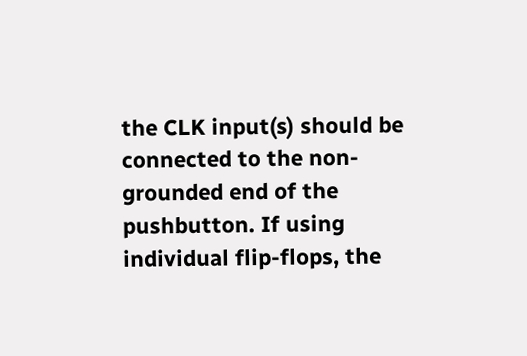the CLK input(s) should be connected to the non-grounded end of the pushbutton. If using individual flip-flops, the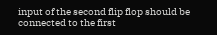input of the second flip flop should be connected to the first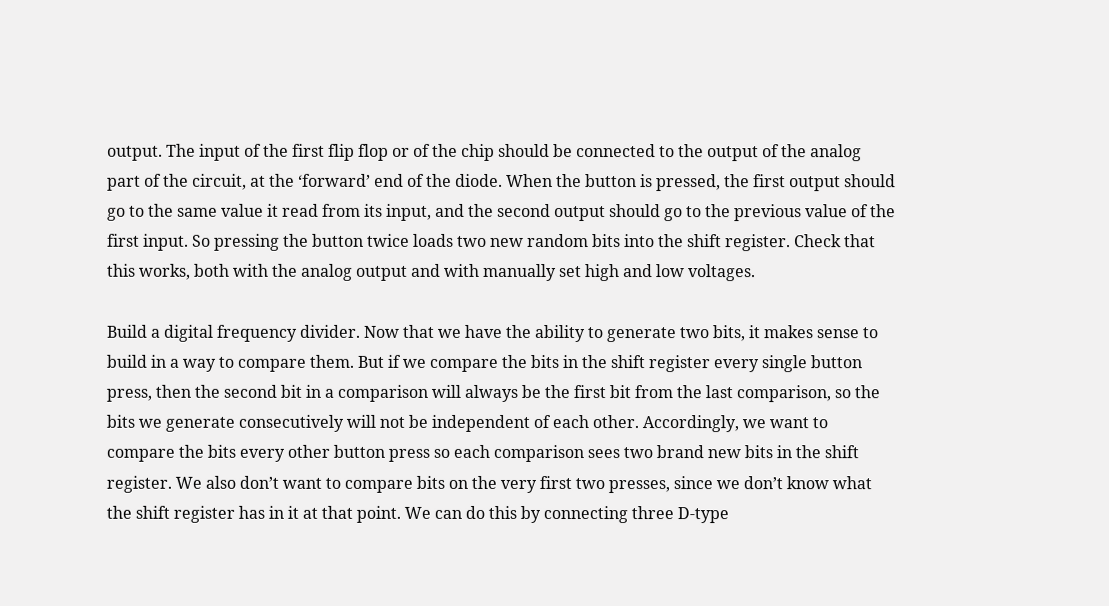output. The input of the first flip flop or of the chip should be connected to the output of the analog part of the circuit, at the ‘forward’ end of the diode. When the button is pressed, the first output should go to the same value it read from its input, and the second output should go to the previous value of the first input. So pressing the button twice loads two new random bits into the shift register. Check that this works, both with the analog output and with manually set high and low voltages.

Build a digital frequency divider. Now that we have the ability to generate two bits, it makes sense to build in a way to compare them. But if we compare the bits in the shift register every single button press, then the second bit in a comparison will always be the first bit from the last comparison, so the bits we generate consecutively will not be independent of each other. Accordingly, we want to compare the bits every other button press so each comparison sees two brand new bits in the shift register. We also don’t want to compare bits on the very first two presses, since we don’t know what the shift register has in it at that point. We can do this by connecting three D-type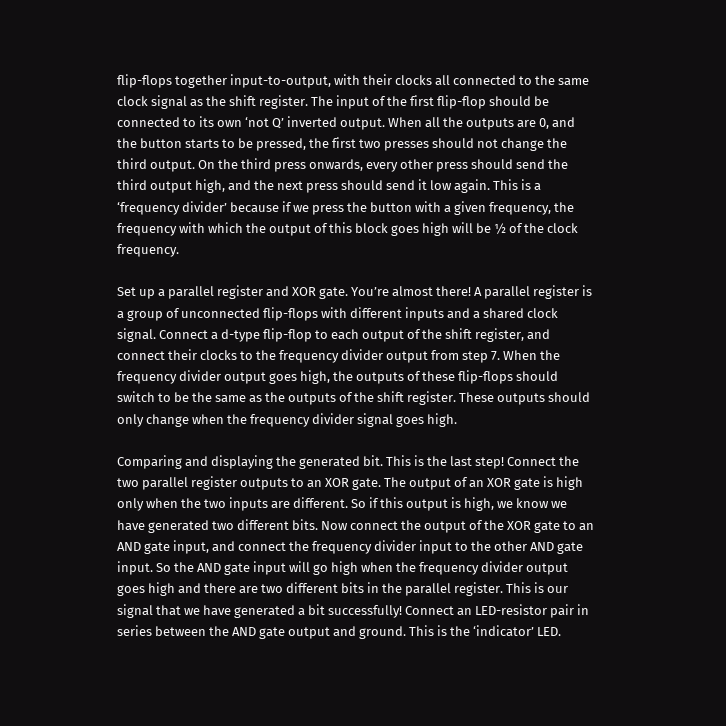flip-flops together input-to-output, with their clocks all connected to the same clock signal as the shift register. The input of the first flip-flop should be connected to its own ‘not Q’ inverted output. When all the outputs are 0, and the button starts to be pressed, the first two presses should not change the third output. On the third press onwards, every other press should send the third output high, and the next press should send it low again. This is a ‘frequency divider’ because if we press the button with a given frequency, the frequency with which the output of this block goes high will be ½ of the clock frequency.

Set up a parallel register and XOR gate. You’re almost there! A parallel register is a group of unconnected flip-flops with different inputs and a shared clock signal. Connect a d-type flip-flop to each output of the shift register, and connect their clocks to the frequency divider output from step 7. When the frequency divider output goes high, the outputs of these flip-flops should switch to be the same as the outputs of the shift register. These outputs should only change when the frequency divider signal goes high.

Comparing and displaying the generated bit. This is the last step! Connect the two parallel register outputs to an XOR gate. The output of an XOR gate is high only when the two inputs are different. So if this output is high, we know we have generated two different bits. Now connect the output of the XOR gate to an AND gate input, and connect the frequency divider input to the other AND gate input. So the AND gate input will go high when the frequency divider output goes high and there are two different bits in the parallel register. This is our signal that we have generated a bit successfully! Connect an LED-resistor pair in series between the AND gate output and ground. This is the ‘indicator’ LED.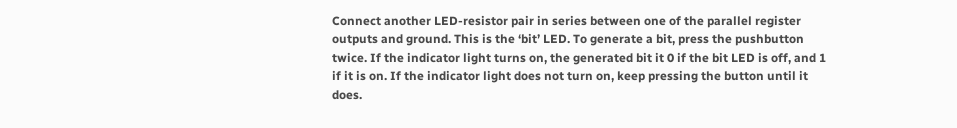Connect another LED-resistor pair in series between one of the parallel register outputs and ground. This is the ‘bit’ LED. To generate a bit, press the pushbutton twice. If the indicator light turns on, the generated bit it 0 if the bit LED is off, and 1 if it is on. If the indicator light does not turn on, keep pressing the button until it does.